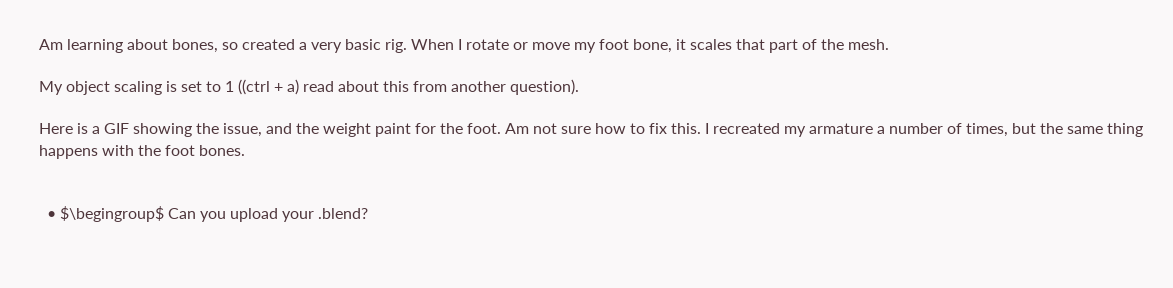Am learning about bones, so created a very basic rig. When I rotate or move my foot bone, it scales that part of the mesh.

My object scaling is set to 1 ((ctrl + a) read about this from another question).

Here is a GIF showing the issue, and the weight paint for the foot. Am not sure how to fix this. I recreated my armature a number of times, but the same thing happens with the foot bones.


  • $\begingroup$ Can you upload your .blend?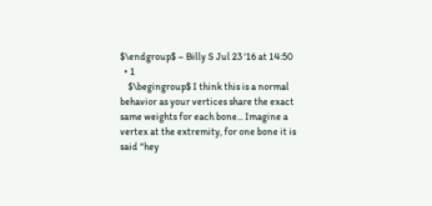$\endgroup$ – Billy S Jul 23 '16 at 14:50
  • 1
    $\begingroup$ I think this is a normal behavior as your vertices share the exact same weights for each bone... Imagine a vertex at the extremity, for one bone it is said "hey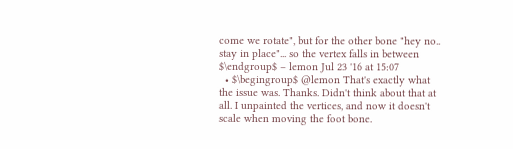come we rotate", but for the other bone "hey no.. stay in place"... so the vertex falls in between $\endgroup$ – lemon Jul 23 '16 at 15:07
  • $\begingroup$ @lemon That's exactly what the issue was. Thanks. Didn't think about that at all. I unpainted the vertices, and now it doesn't scale when moving the foot bone.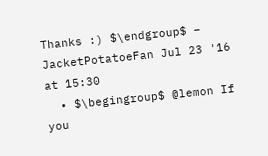Thanks :) $\endgroup$ – JacketPotatoeFan Jul 23 '16 at 15:30
  • $\begingroup$ @lemon If you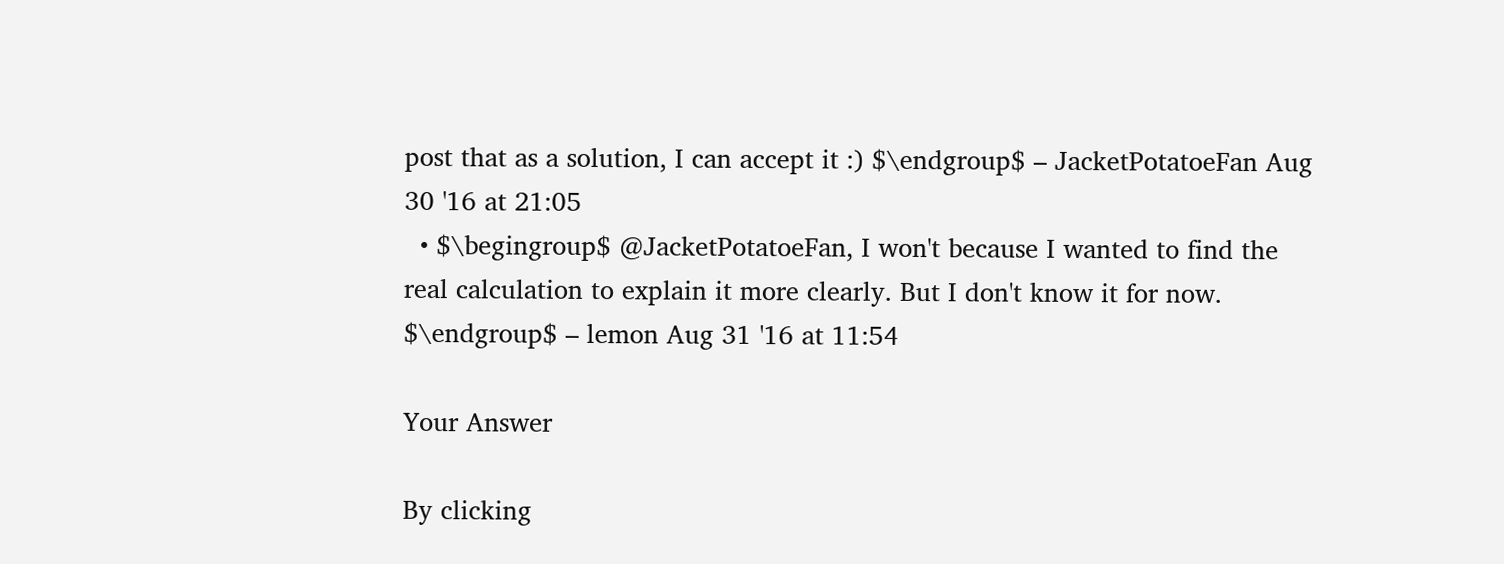post that as a solution, I can accept it :) $\endgroup$ – JacketPotatoeFan Aug 30 '16 at 21:05
  • $\begingroup$ @JacketPotatoeFan, I won't because I wanted to find the real calculation to explain it more clearly. But I don't know it for now. $\endgroup$ – lemon Aug 31 '16 at 11:54

Your Answer

By clicking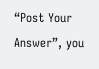“Post Your Answer”, you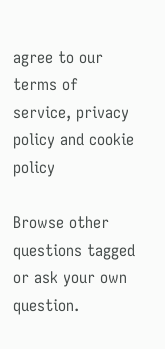agree to our terms of service, privacy policy and cookie policy

Browse other questions tagged or ask your own question.